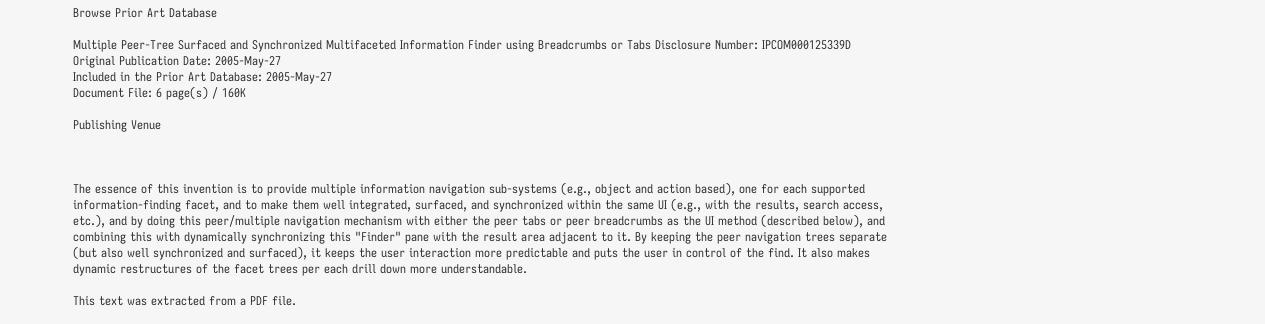Browse Prior Art Database

Multiple Peer-Tree Surfaced and Synchronized Multifaceted Information Finder using Breadcrumbs or Tabs Disclosure Number: IPCOM000125339D
Original Publication Date: 2005-May-27
Included in the Prior Art Database: 2005-May-27
Document File: 6 page(s) / 160K

Publishing Venue



The essence of this invention is to provide multiple information navigation sub-systems (e.g., object and action based), one for each supported information-finding facet, and to make them well integrated, surfaced, and synchronized within the same UI (e.g., with the results, search access, etc.), and by doing this peer/multiple navigation mechanism with either the peer tabs or peer breadcrumbs as the UI method (described below), and combining this with dynamically synchronizing this "Finder" pane with the result area adjacent to it. By keeping the peer navigation trees separate (but also well synchronized and surfaced), it keeps the user interaction more predictable and puts the user in control of the find. It also makes dynamic restructures of the facet trees per each drill down more understandable.

This text was extracted from a PDF file.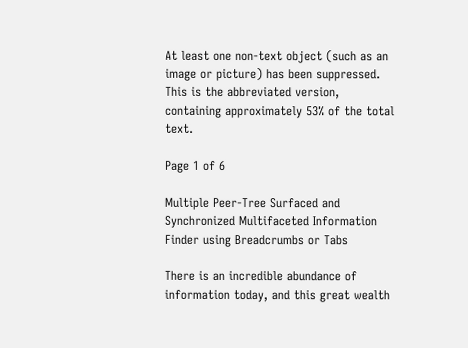At least one non-text object (such as an image or picture) has been suppressed.
This is the abbreviated version, containing approximately 53% of the total text.

Page 1 of 6

Multiple Peer-Tree Surfaced and Synchronized Multifaceted Information Finder using Breadcrumbs or Tabs

There is an incredible abundance of information today, and this great wealth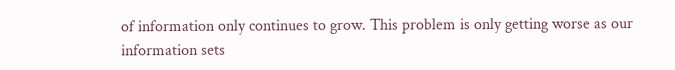of information only continues to grow. This problem is only getting worse as our information sets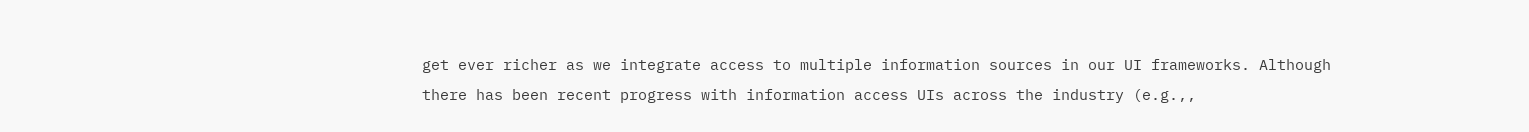get ever richer as we integrate access to multiple information sources in our UI frameworks. Although there has been recent progress with information access UIs across the industry (e.g.,,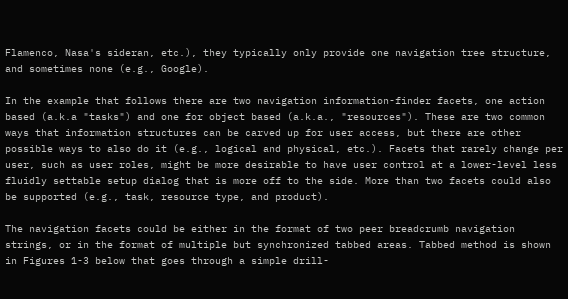Flamenco, Nasa's sideran, etc.), they typically only provide one navigation tree structure, and sometimes none (e.g., Google).

In the example that follows there are two navigation information-finder facets, one action based (a.k.a "tasks") and one for object based (a.k.a., "resources"). These are two common ways that information structures can be carved up for user access, but there are other possible ways to also do it (e.g., logical and physical, etc.). Facets that rarely change per user, such as user roles, might be more desirable to have user control at a lower-level less fluidly settable setup dialog that is more off to the side. More than two facets could also be supported (e.g., task, resource type, and product).

The navigation facets could be either in the format of two peer breadcrumb navigation strings, or in the format of multiple but synchronized tabbed areas. Tabbed method is shown in Figures 1-3 below that goes through a simple drill-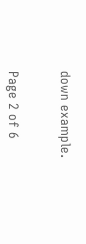down example.


Page 2 of 6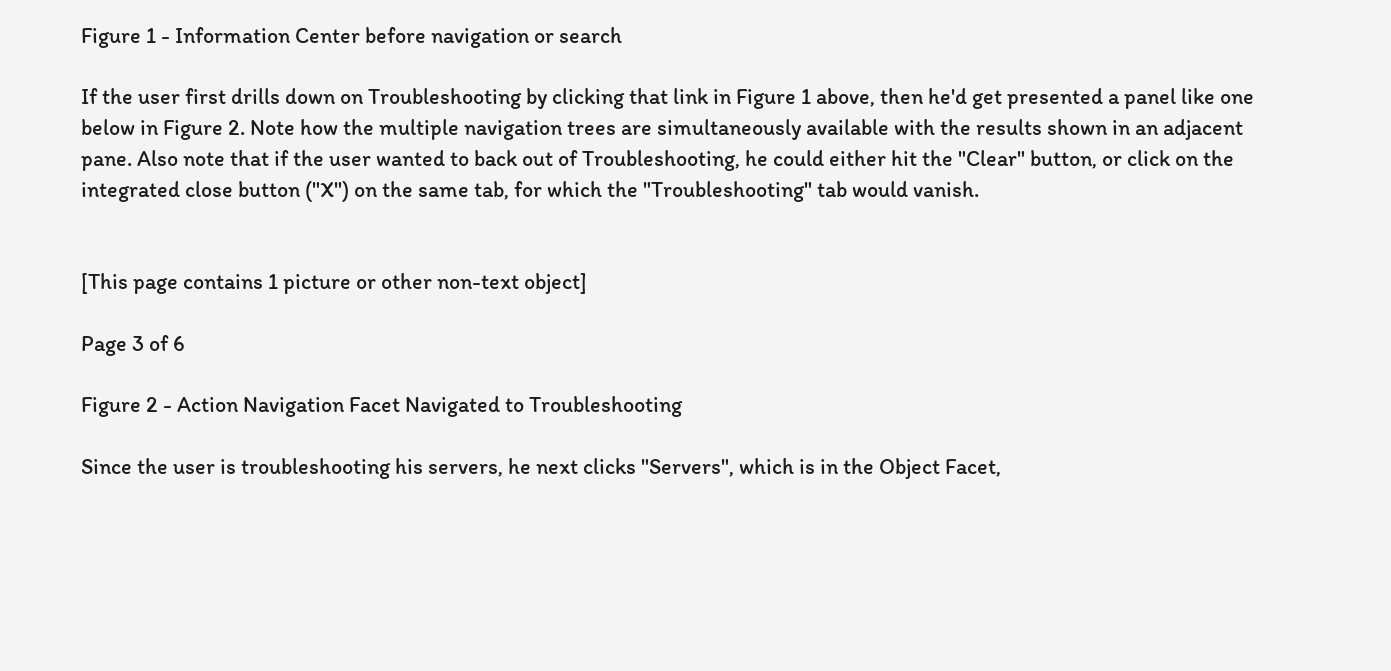Figure 1 - Information Center before navigation or search

If the user first drills down on Troubleshooting by clicking that link in Figure 1 above, then he'd get presented a panel like one below in Figure 2. Note how the multiple navigation trees are simultaneously available with the results shown in an adjacent pane. Also note that if the user wanted to back out of Troubleshooting, he could either hit the "Clear" button, or click on the integrated close button ("X") on the same tab, for which the "Troubleshooting" tab would vanish.


[This page contains 1 picture or other non-text object]

Page 3 of 6

Figure 2 - Action Navigation Facet Navigated to Troubleshooting

Since the user is troubleshooting his servers, he next clicks "Servers", which is in the Object Facet,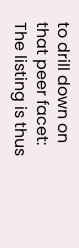to drill down on that peer facet: The listing is thus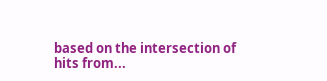based on the intersection of hits from...